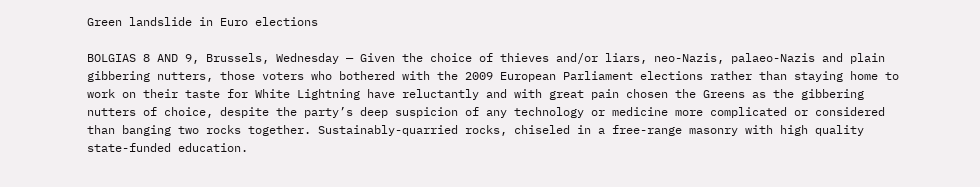Green landslide in Euro elections

BOLGIAS 8 AND 9, Brussels, Wednesday — Given the choice of thieves and/or liars, neo-Nazis, palaeo-Nazis and plain gibbering nutters, those voters who bothered with the 2009 European Parliament elections rather than staying home to work on their taste for White Lightning have reluctantly and with great pain chosen the Greens as the gibbering nutters of choice, despite the party’s deep suspicion of any technology or medicine more complicated or considered than banging two rocks together. Sustainably-quarried rocks, chiseled in a free-range masonry with high quality state-funded education.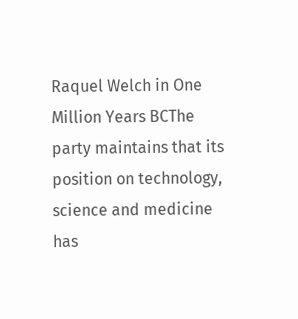Raquel Welch in One Million Years BCThe party maintains that its position on technology, science and medicine has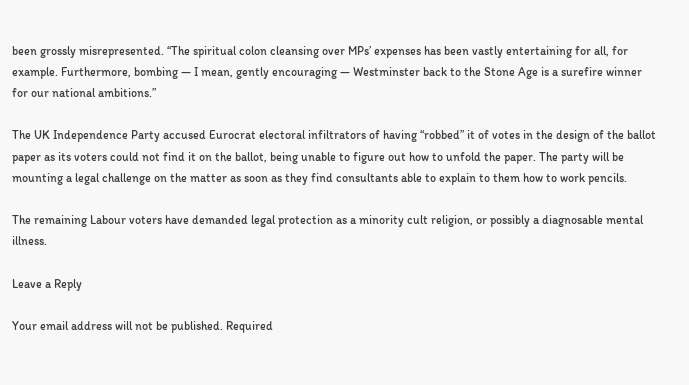been grossly misrepresented. “The spiritual colon cleansing over MPs’ expenses has been vastly entertaining for all, for example. Furthermore, bombing — I mean, gently encouraging — Westminster back to the Stone Age is a surefire winner for our national ambitions.”

The UK Independence Party accused Eurocrat electoral infiltrators of having “robbed” it of votes in the design of the ballot paper as its voters could not find it on the ballot, being unable to figure out how to unfold the paper. The party will be mounting a legal challenge on the matter as soon as they find consultants able to explain to them how to work pencils.

The remaining Labour voters have demanded legal protection as a minority cult religion, or possibly a diagnosable mental illness.

Leave a Reply

Your email address will not be published. Required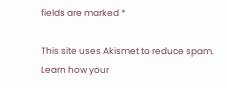fields are marked *

This site uses Akismet to reduce spam. Learn how your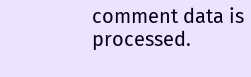comment data is processed.